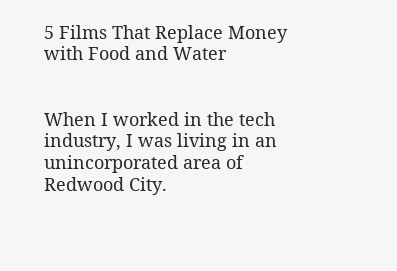5 Films That Replace Money with Food and Water


When I worked in the tech industry, I was living in an unincorporated area of Redwood City.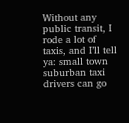Without any public transit, I rode a lot of taxis, and I’ll tell ya: small town suburban taxi drivers can go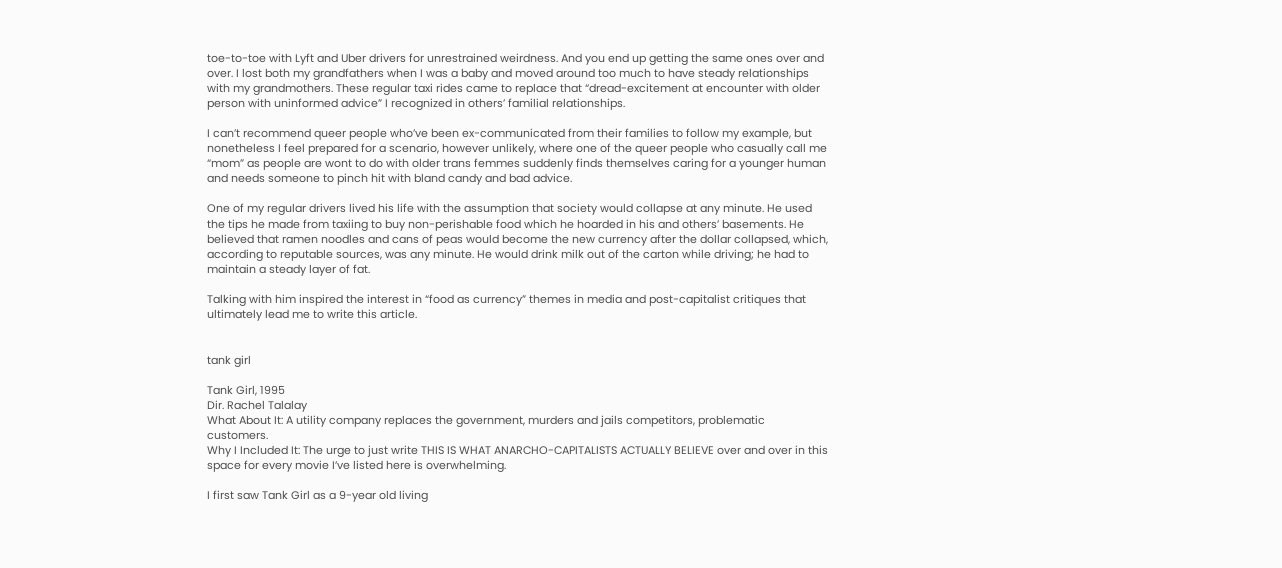toe-to-toe with Lyft and Uber drivers for unrestrained weirdness. And you end up getting the same ones over and over. I lost both my grandfathers when I was a baby and moved around too much to have steady relationships with my grandmothers. These regular taxi rides came to replace that “dread-excitement at encounter with older person with uninformed advice” I recognized in others’ familial relationships.

I can’t recommend queer people who’ve been ex-communicated from their families to follow my example, but nonetheless I feel prepared for a scenario, however unlikely, where one of the queer people who casually call me “mom” as people are wont to do with older trans femmes suddenly finds themselves caring for a younger human and needs someone to pinch hit with bland candy and bad advice.

One of my regular drivers lived his life with the assumption that society would collapse at any minute. He used the tips he made from taxiing to buy non-perishable food which he hoarded in his and others’ basements. He believed that ramen noodles and cans of peas would become the new currency after the dollar collapsed, which, according to reputable sources, was any minute. He would drink milk out of the carton while driving; he had to maintain a steady layer of fat.

Talking with him inspired the interest in “food as currency” themes in media and post-capitalist critiques that ultimately lead me to write this article.


tank girl

Tank Girl, 1995
Dir. Rachel Talalay
What About It: A utility company replaces the government, murders and jails competitors, problematic customers.
Why I Included It: The urge to just write THIS IS WHAT ANARCHO-CAPITALISTS ACTUALLY BELIEVE over and over in this space for every movie I’ve listed here is overwhelming.

I first saw Tank Girl as a 9-year old living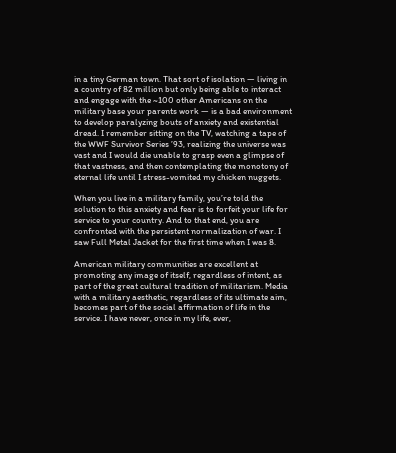in a tiny German town. That sort of isolation — living in a country of 82 million but only being able to interact and engage with the ~100 other Americans on the military base your parents work — is a bad environment to develop paralyzing bouts of anxiety and existential dread. I remember sitting on the TV, watching a tape of the WWF Survivor Series ’93, realizing the universe was vast and I would die unable to grasp even a glimpse of that vastness, and then contemplating the monotony of eternal life until I stress-vomited my chicken nuggets.

When you live in a military family, you’re told the solution to this anxiety and fear is to forfeit your life for service to your country. And to that end, you are confronted with the persistent normalization of war. I saw Full Metal Jacket for the first time when I was 8.

American military communities are excellent at promoting any image of itself, regardless of intent, as part of the great cultural tradition of militarism. Media with a military aesthetic, regardless of its ultimate aim, becomes part of the social affirmation of life in the service. I have never, once in my life, ever,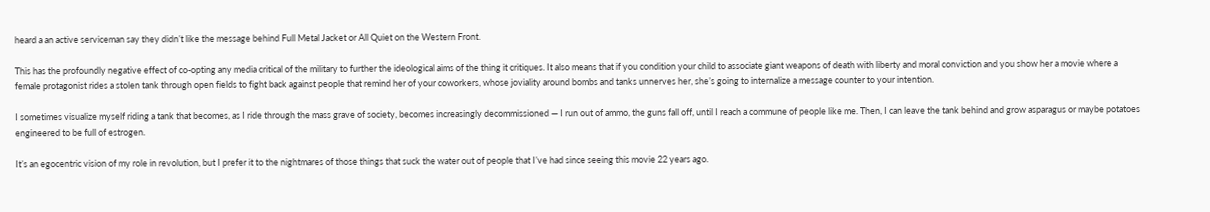heard a an active serviceman say they didn’t like the message behind Full Metal Jacket or All Quiet on the Western Front.

This has the profoundly negative effect of co-opting any media critical of the military to further the ideological aims of the thing it critiques. It also means that if you condition your child to associate giant weapons of death with liberty and moral conviction and you show her a movie where a female protagonist rides a stolen tank through open fields to fight back against people that remind her of your coworkers, whose joviality around bombs and tanks unnerves her, she’s going to internalize a message counter to your intention.

I sometimes visualize myself riding a tank that becomes, as I ride through the mass grave of society, becomes increasingly decommissioned — I run out of ammo, the guns fall off, until I reach a commune of people like me. Then, I can leave the tank behind and grow asparagus or maybe potatoes engineered to be full of estrogen.

It’s an egocentric vision of my role in revolution, but I prefer it to the nightmares of those things that suck the water out of people that I’ve had since seeing this movie 22 years ago.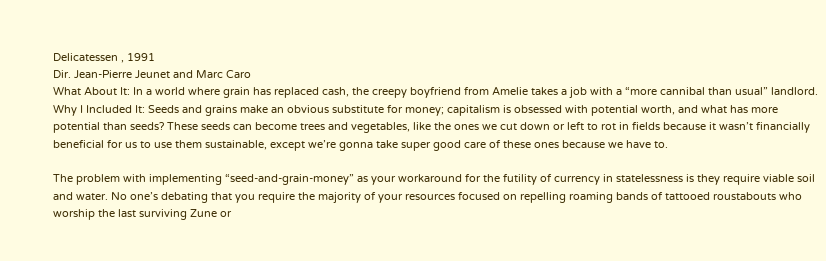Delicatessen , 1991
Dir. Jean-Pierre Jeunet and Marc Caro
What About It: In a world where grain has replaced cash, the creepy boyfriend from Amelie takes a job with a “more cannibal than usual” landlord.
Why I Included It: Seeds and grains make an obvious substitute for money; capitalism is obsessed with potential worth, and what has more potential than seeds? These seeds can become trees and vegetables, like the ones we cut down or left to rot in fields because it wasn’t financially beneficial for us to use them sustainable, except we’re gonna take super good care of these ones because we have to.

The problem with implementing “seed-and-grain-money” as your workaround for the futility of currency in statelessness is they require viable soil and water. No one’s debating that you require the majority of your resources focused on repelling roaming bands of tattooed roustabouts who worship the last surviving Zune or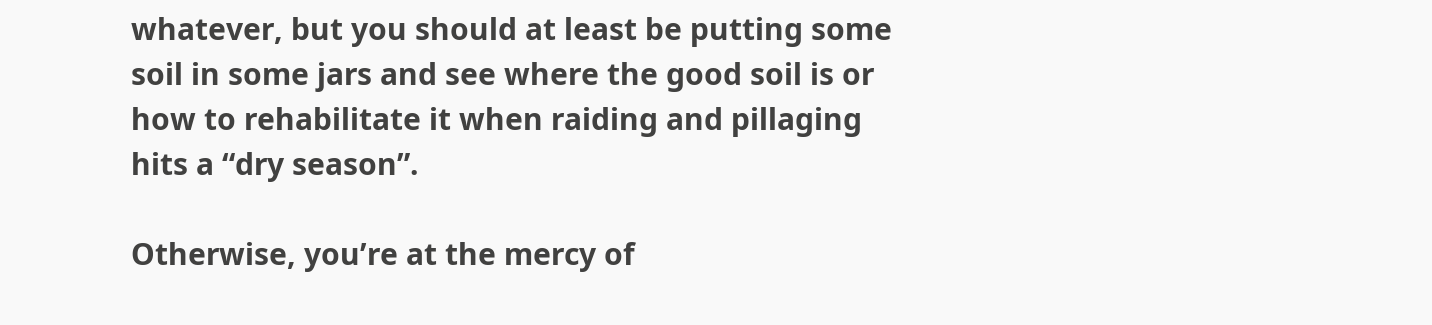whatever, but you should at least be putting some soil in some jars and see where the good soil is or how to rehabilitate it when raiding and pillaging hits a “dry season”.

Otherwise, you’re at the mercy of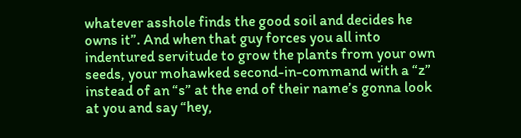whatever asshole finds the good soil and decides he owns it”. And when that guy forces you all into indentured servitude to grow the plants from your own seeds, your mohawked second-in-command with a “z” instead of an “s” at the end of their name’s gonna look at you and say “hey,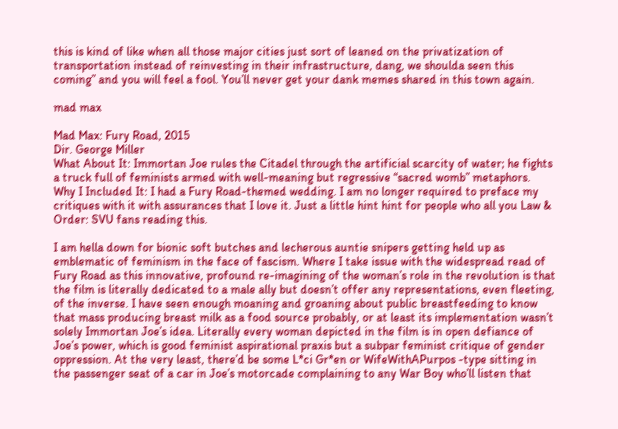this is kind of like when all those major cities just sort of leaned on the privatization of transportation instead of reinvesting in their infrastructure, dang, we shoulda seen this coming” and you will feel a fool. You’ll never get your dank memes shared in this town again.

mad max

Mad Max: Fury Road, 2015
Dir. George Miller
What About It: Immortan Joe rules the Citadel through the artificial scarcity of water; he fights a truck full of feminists armed with well-meaning but regressive “sacred womb” metaphors.
Why I Included It: I had a Fury Road-themed wedding. I am no longer required to preface my critiques with it with assurances that I love it. Just a little hint hint for people who all you Law & Order: SVU fans reading this.

I am hella down for bionic soft butches and lecherous auntie snipers getting held up as emblematic of feminism in the face of fascism. Where I take issue with the widespread read of Fury Road as this innovative, profound re-imagining of the woman’s role in the revolution is that the film is literally dedicated to a male ally but doesn’t offer any representations, even fleeting, of the inverse. I have seen enough moaning and groaning about public breastfeeding to know that mass producing breast milk as a food source probably, or at least its implementation wasn’t solely Immortan Joe’s idea. Literally every woman depicted in the film is in open defiance of Joe’s power, which is good feminist aspirational praxis but a subpar feminist critique of gender oppression. At the very least, there’d be some L*ci Gr*en or WifeWithAPurpos -type sitting in the passenger seat of a car in Joe’s motorcade complaining to any War Boy who’ll listen that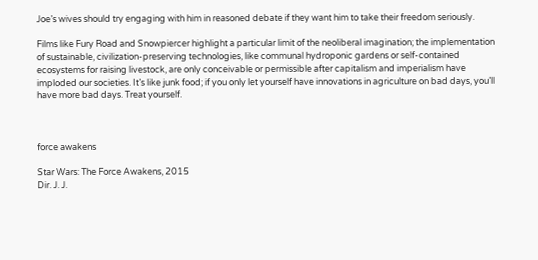Joe’s wives should try engaging with him in reasoned debate if they want him to take their freedom seriously.

Films like Fury Road and Snowpiercer highlight a particular limit of the neoliberal imagination; the implementation of sustainable, civilization-preserving technologies, like communal hydroponic gardens or self-contained ecosystems for raising livestock, are only conceivable or permissible after capitalism and imperialism have imploded our societies. It’s like junk food; if you only let yourself have innovations in agriculture on bad days, you’ll have more bad days. Treat yourself.



force awakens

Star Wars: The Force Awakens, 2015
Dir. J. J.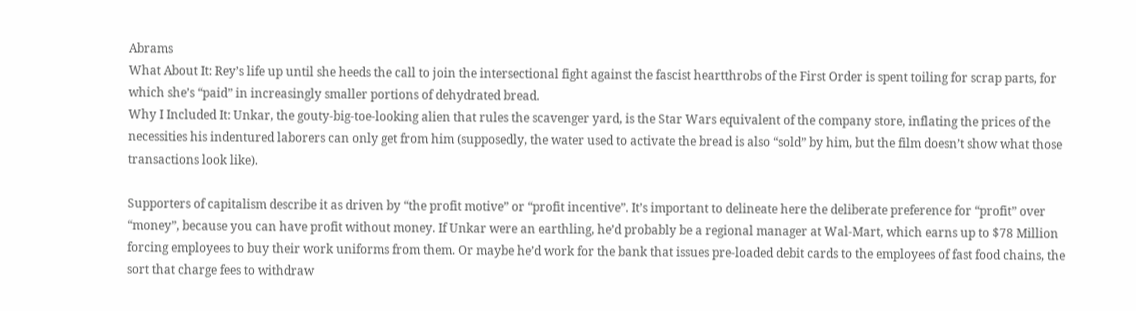Abrams
What About It: Rey’s life up until she heeds the call to join the intersectional fight against the fascist heartthrobs of the First Order is spent toiling for scrap parts, for which she’s “paid” in increasingly smaller portions of dehydrated bread.
Why I Included It: Unkar, the gouty-big-toe-looking alien that rules the scavenger yard, is the Star Wars equivalent of the company store, inflating the prices of the necessities his indentured laborers can only get from him (supposedly, the water used to activate the bread is also “sold” by him, but the film doesn’t show what those transactions look like).

Supporters of capitalism describe it as driven by “the profit motive” or “profit incentive”. It’s important to delineate here the deliberate preference for “profit” over “money”, because you can have profit without money. If Unkar were an earthling, he’d probably be a regional manager at Wal-Mart, which earns up to $78 Million forcing employees to buy their work uniforms from them. Or maybe he’d work for the bank that issues pre-loaded debit cards to the employees of fast food chains, the sort that charge fees to withdraw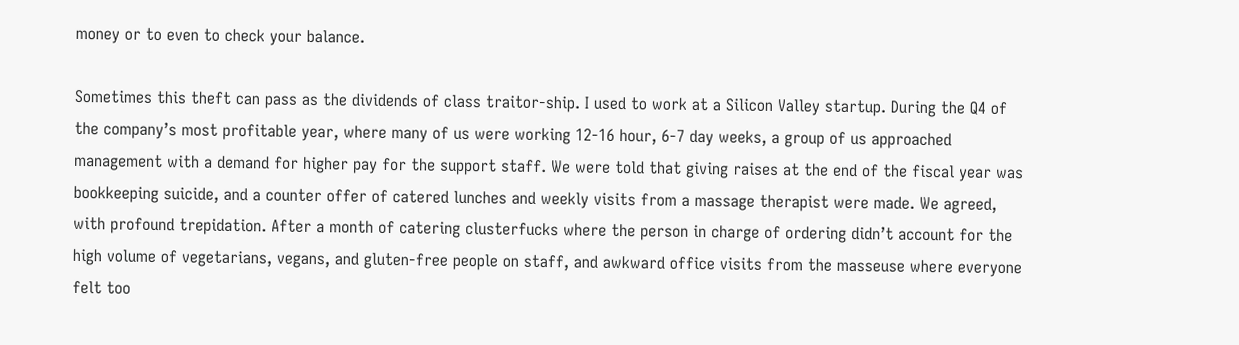money or to even to check your balance.

Sometimes this theft can pass as the dividends of class traitor-ship. I used to work at a Silicon Valley startup. During the Q4 of the company’s most profitable year, where many of us were working 12-16 hour, 6-7 day weeks, a group of us approached management with a demand for higher pay for the support staff. We were told that giving raises at the end of the fiscal year was bookkeeping suicide, and a counter offer of catered lunches and weekly visits from a massage therapist were made. We agreed, with profound trepidation. After a month of catering clusterfucks where the person in charge of ordering didn’t account for the high volume of vegetarians, vegans, and gluten-free people on staff, and awkward office visits from the masseuse where everyone felt too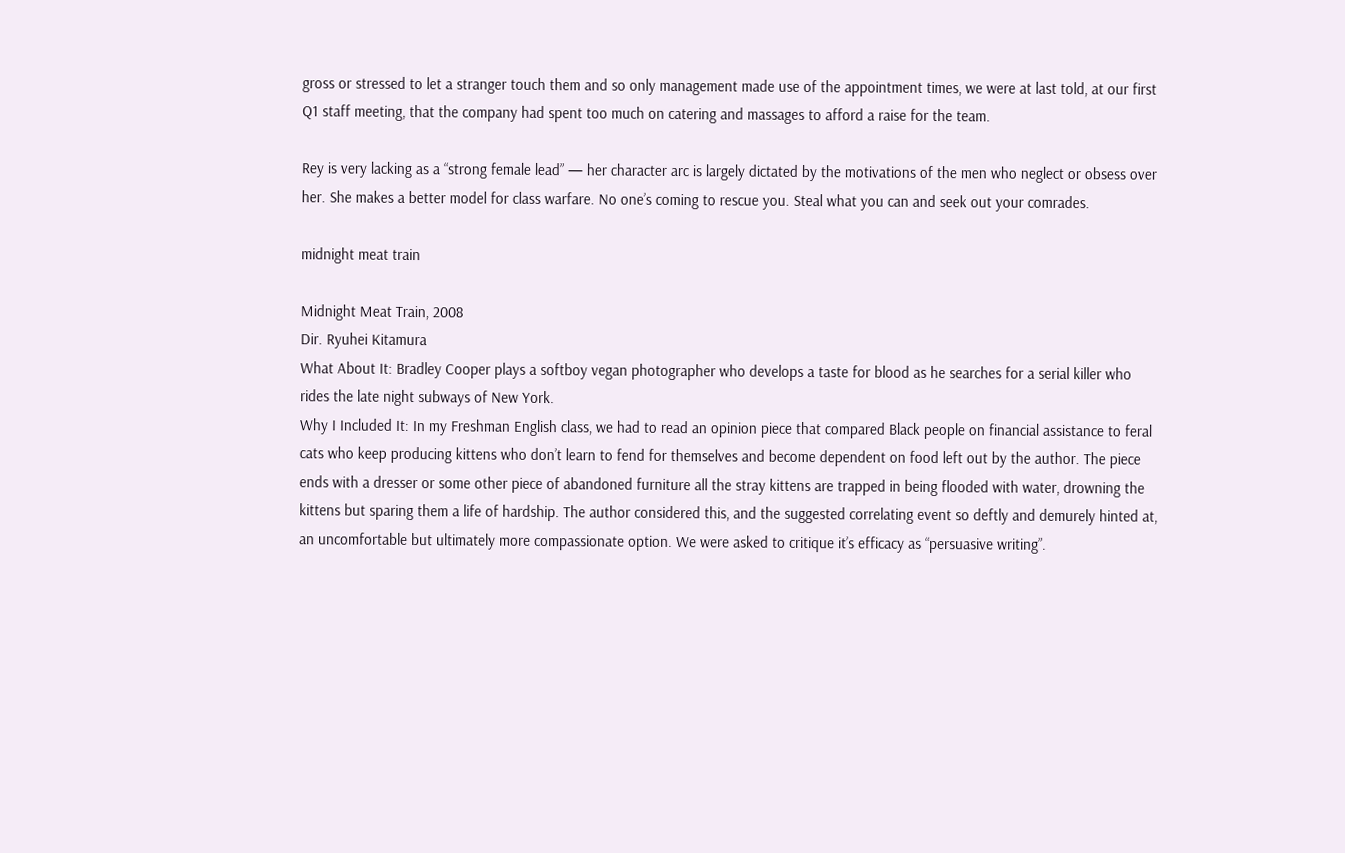gross or stressed to let a stranger touch them and so only management made use of the appointment times, we were at last told, at our first Q1 staff meeting, that the company had spent too much on catering and massages to afford a raise for the team.

Rey is very lacking as a “strong female lead” — her character arc is largely dictated by the motivations of the men who neglect or obsess over her. She makes a better model for class warfare. No one’s coming to rescue you. Steal what you can and seek out your comrades.

midnight meat train

Midnight Meat Train, 2008
Dir. Ryuhei Kitamura
What About It: Bradley Cooper plays a softboy vegan photographer who develops a taste for blood as he searches for a serial killer who rides the late night subways of New York.
Why I Included It: In my Freshman English class, we had to read an opinion piece that compared Black people on financial assistance to feral cats who keep producing kittens who don’t learn to fend for themselves and become dependent on food left out by the author. The piece ends with a dresser or some other piece of abandoned furniture all the stray kittens are trapped in being flooded with water, drowning the kittens but sparing them a life of hardship. The author considered this, and the suggested correlating event so deftly and demurely hinted at, an uncomfortable but ultimately more compassionate option. We were asked to critique it’s efficacy as “persuasive writing”.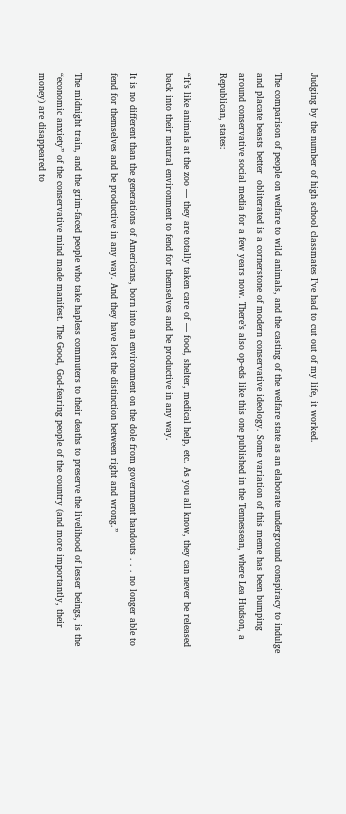Judging by the number of high school classmates I’ve had to cut out of my life, it worked.

The comparison of people on welfare to wild animals, and the casting of the welfare state as an elaborate underground conspiracy to indulge and placate beasts better  obliterated is a cornerstone of modern conservative ideology. Some variation of this meme has been bumping around conservative social media for a few years now. There’s also op-eds like this one published in the Tennessean, where Lea Hudson, a Republican, states:

“It’s like animals at the zoo — they are totally taken care of — food, shelter, medical help, etc. As you all know, they can never be released back into their natural environment to fend for themselves and be productive in any way.

It is no different than the generations of Americans, born into an environment on the dole from government handouts . . . no longer able to fend for themselves and be productive in any way. And they have lost the distinction between right and wrong.”

The midnight train, and the grim-faced people who take hapless commuters to their deaths to preserve the livelihood of lesser beings, is the “economic anxiety” of the conservative mind made manifest. The Good, God-fearing people of the country (and more importantly, their money) are disappeared to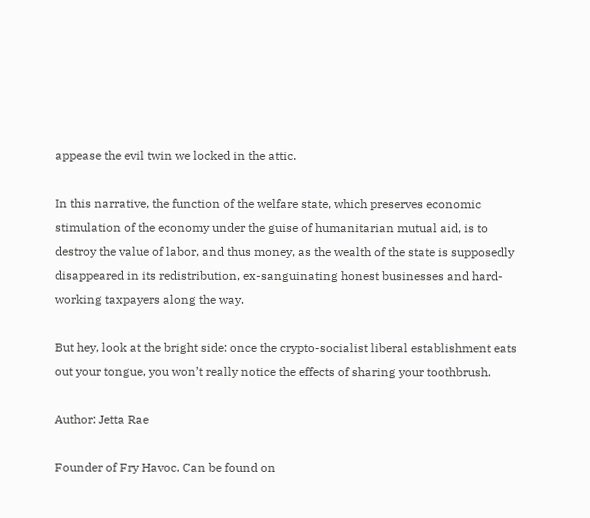appease the evil twin we locked in the attic.

In this narrative, the function of the welfare state, which preserves economic stimulation of the economy under the guise of humanitarian mutual aid, is to destroy the value of labor, and thus money, as the wealth of the state is supposedly disappeared in its redistribution, ex-sanguinating honest businesses and hard-working taxpayers along the way.

But hey, look at the bright side: once the crypto-socialist liberal establishment eats out your tongue, you won’t really notice the effects of sharing your toothbrush.

Author: Jetta Rae

Founder of Fry Havoc. Can be found on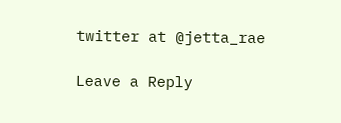twitter at @jetta_rae

Leave a Reply